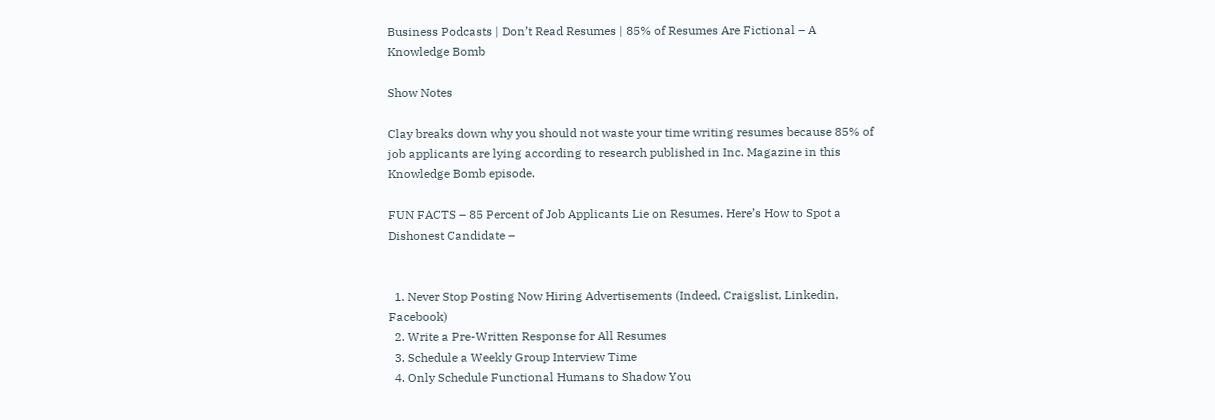Business Podcasts | Don’t Read Resumes | 85% of Resumes Are Fictional – A Knowledge Bomb

Show Notes

Clay breaks down why you should not waste your time writing resumes because 85% of job applicants are lying according to research published in Inc. Magazine in this Knowledge Bomb episode.

FUN FACTS – 85 Percent of Job Applicants Lie on Resumes. Here’s How to Spot a Dishonest Candidate –


  1. Never Stop Posting Now Hiring Advertisements (Indeed, Craigslist, Linkedin, Facebook)
  2. Write a Pre-Written Response for All Resumes
  3. Schedule a Weekly Group Interview Time
  4. Only Schedule Functional Humans to Shadow You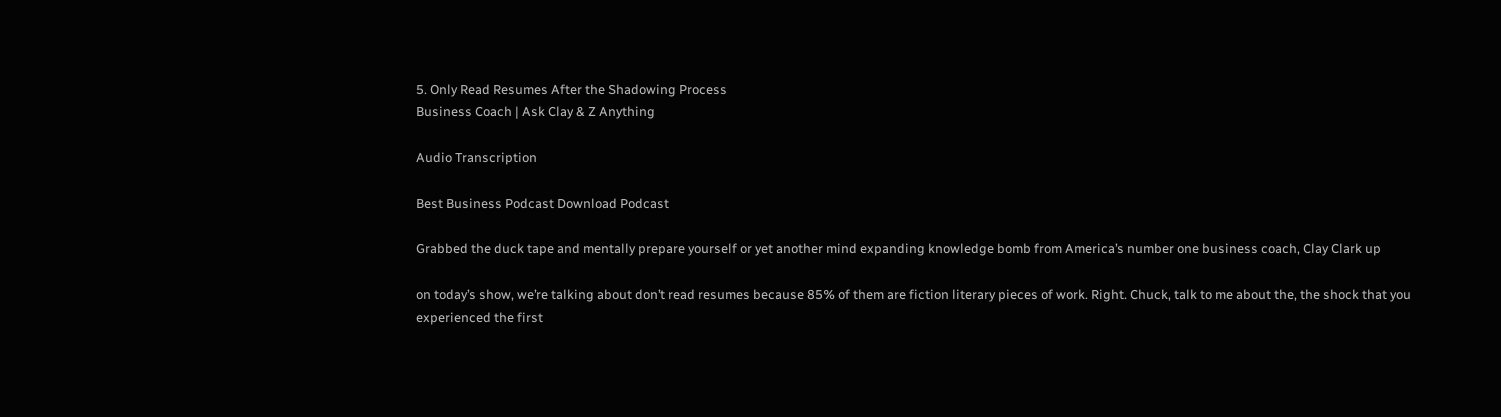5. Only Read Resumes After the Shadowing Process
Business Coach | Ask Clay & Z Anything

Audio Transcription

Best Business Podcast Download Podcast

Grabbed the duck tape and mentally prepare yourself or yet another mind expanding knowledge bomb from America’s number one business coach, Clay Clark up

on today’s show, we’re talking about don’t read resumes because 85% of them are fiction literary pieces of work. Right. Chuck, talk to me about the, the shock that you experienced the first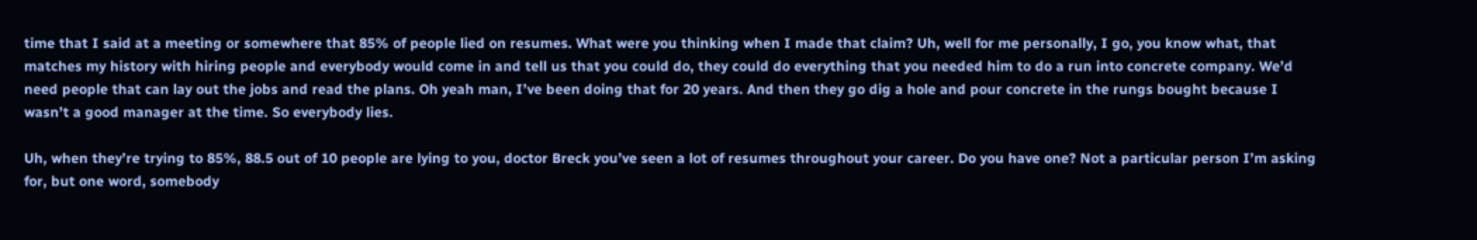time that I said at a meeting or somewhere that 85% of people lied on resumes. What were you thinking when I made that claim? Uh, well for me personally, I go, you know what, that matches my history with hiring people and everybody would come in and tell us that you could do, they could do everything that you needed him to do a run into concrete company. We’d need people that can lay out the jobs and read the plans. Oh yeah man, I’ve been doing that for 20 years. And then they go dig a hole and pour concrete in the rungs bought because I wasn’t a good manager at the time. So everybody lies.

Uh, when they’re trying to 85%, 88.5 out of 10 people are lying to you, doctor Breck you’ve seen a lot of resumes throughout your career. Do you have one? Not a particular person I’m asking for, but one word, somebody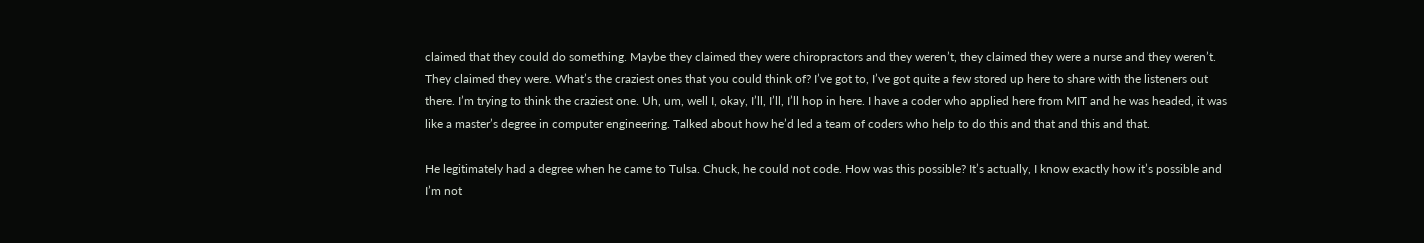claimed that they could do something. Maybe they claimed they were chiropractors and they weren’t, they claimed they were a nurse and they weren’t. They claimed they were. What’s the craziest ones that you could think of? I’ve got to, I’ve got quite a few stored up here to share with the listeners out there. I’m trying to think the craziest one. Uh, um, well I, okay, I’ll, I’ll, I’ll hop in here. I have a coder who applied here from MIT and he was headed, it was like a master’s degree in computer engineering. Talked about how he’d led a team of coders who help to do this and that and this and that.

He legitimately had a degree when he came to Tulsa. Chuck, he could not code. How was this possible? It’s actually, I know exactly how it’s possible and I’m not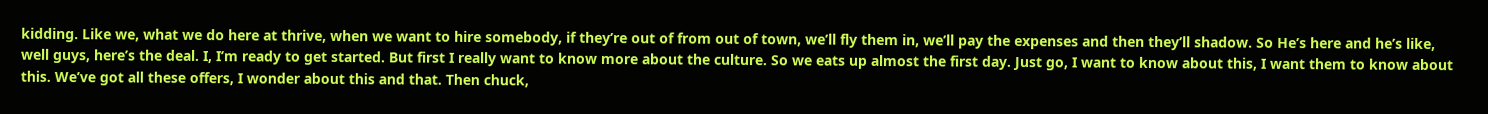kidding. Like we, what we do here at thrive, when we want to hire somebody, if they’re out of from out of town, we’ll fly them in, we’ll pay the expenses and then they’ll shadow. So He’s here and he’s like, well guys, here’s the deal. I, I’m ready to get started. But first I really want to know more about the culture. So we eats up almost the first day. Just go, I want to know about this, I want them to know about this. We’ve got all these offers, I wonder about this and that. Then chuck,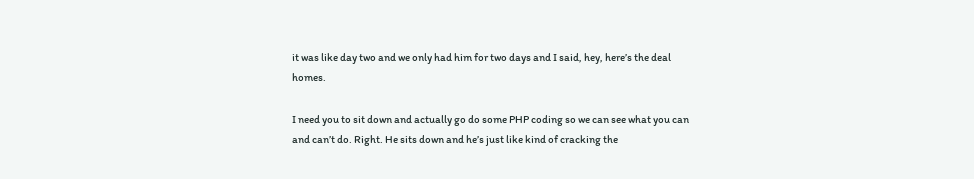it was like day two and we only had him for two days and I said, hey, here’s the deal homes.

I need you to sit down and actually go do some PHP coding so we can see what you can and can’t do. Right. He sits down and he’s just like kind of cracking the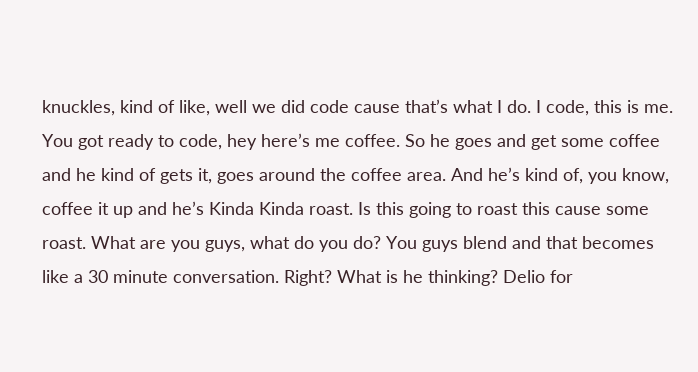knuckles, kind of like, well we did code cause that’s what I do. I code, this is me. You got ready to code, hey here’s me coffee. So he goes and get some coffee and he kind of gets it, goes around the coffee area. And he’s kind of, you know, coffee it up and he’s Kinda Kinda roast. Is this going to roast this cause some roast. What are you guys, what do you do? You guys blend and that becomes like a 30 minute conversation. Right? What is he thinking? Delio for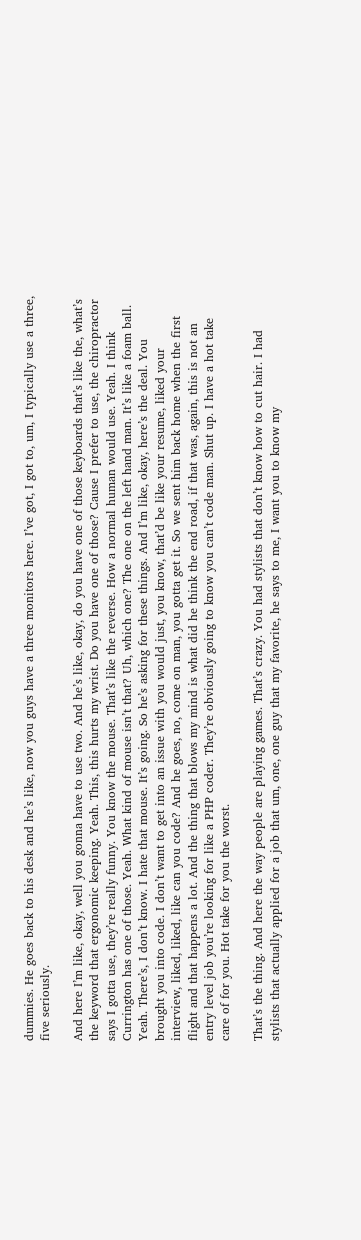dummies. He goes back to his desk and he’s like, now you guys have a three monitors here. I’ve got, I got to, um, I typically use a three, five seriously.

And here I’m like, okay, well you gonna have to use two. And he’s like, okay, do you have one of those keyboards that’s like the, what’s the keyword that ergonomic keeping. Yeah. This, this hurts my wrist. Do you have one of those? Cause I prefer to use, the chiropractor says I gotta use, they’re really funny. You know the mouse. That’s like the reverse. How a normal human would use. Yeah. I think Currington has one of those. Yeah. What kind of mouse isn’t that? Uh, which one? The one on the left hand man. It’s like a foam ball. Yeah. There’s, I don’t know. I hate that mouse. It’s going. So he’s asking for these things. And I’m like, okay, here’s the deal. You brought you into code. I don’t want to get into an issue with you would just, you know, that’d be like your resume, liked your interview, liked, liked, like can you code? And he goes, no, come on man, you gotta get it. So we sent him back home when the first flight and that happens a lot. And the thing that blows my mind is what did he think the end road, if that was, again, this is not an entry level job you’re looking for like a PHP coder. They’re obviously going to know you can’t code man. Shut up. I have a hot take care of for you. Hot take for you the worst.

That’s the thing. And here the way people are playing games. That’s crazy. You had stylists that don’t know how to cut hair. I had stylists that actually applied for a job that um, one, one guy that my favorite, he says to me, I want you to know my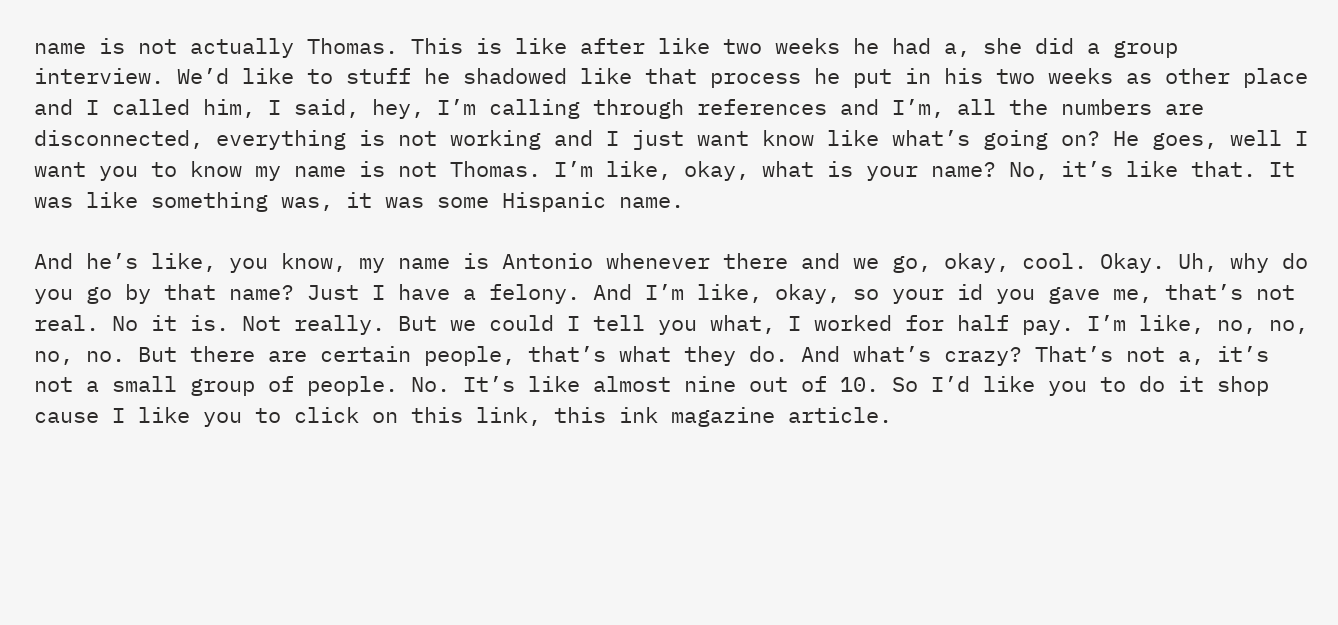name is not actually Thomas. This is like after like two weeks he had a, she did a group interview. We’d like to stuff he shadowed like that process he put in his two weeks as other place and I called him, I said, hey, I’m calling through references and I’m, all the numbers are disconnected, everything is not working and I just want know like what’s going on? He goes, well I want you to know my name is not Thomas. I’m like, okay, what is your name? No, it’s like that. It was like something was, it was some Hispanic name.

And he’s like, you know, my name is Antonio whenever there and we go, okay, cool. Okay. Uh, why do you go by that name? Just I have a felony. And I’m like, okay, so your id you gave me, that’s not real. No it is. Not really. But we could I tell you what, I worked for half pay. I’m like, no, no, no, no. But there are certain people, that’s what they do. And what’s crazy? That’s not a, it’s not a small group of people. No. It’s like almost nine out of 10. So I’d like you to do it shop cause I like you to click on this link, this ink magazine article.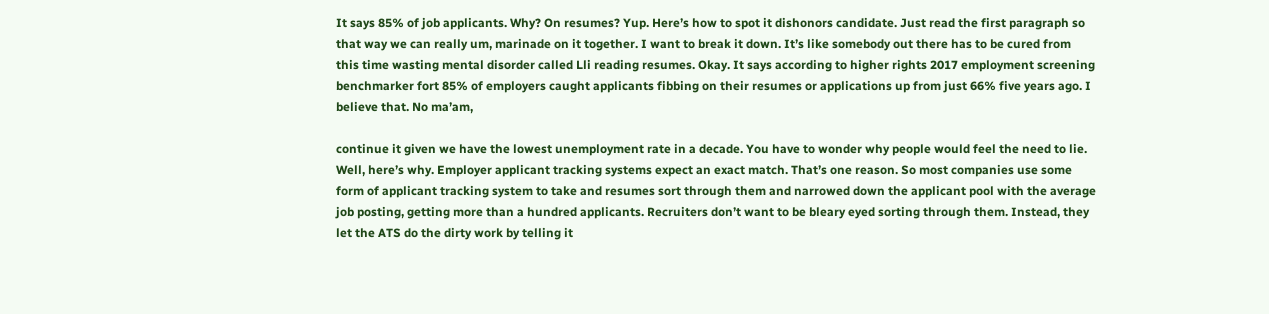It says 85% of job applicants. Why? On resumes? Yup. Here’s how to spot it dishonors candidate. Just read the first paragraph so that way we can really um, marinade on it together. I want to break it down. It’s like somebody out there has to be cured from this time wasting mental disorder called Lli reading resumes. Okay. It says according to higher rights 2017 employment screening benchmarker fort 85% of employers caught applicants fibbing on their resumes or applications up from just 66% five years ago. I believe that. No ma’am,

continue it given we have the lowest unemployment rate in a decade. You have to wonder why people would feel the need to lie. Well, here’s why. Employer applicant tracking systems expect an exact match. That’s one reason. So most companies use some form of applicant tracking system to take and resumes sort through them and narrowed down the applicant pool with the average job posting, getting more than a hundred applicants. Recruiters don’t want to be bleary eyed sorting through them. Instead, they let the ATS do the dirty work by telling it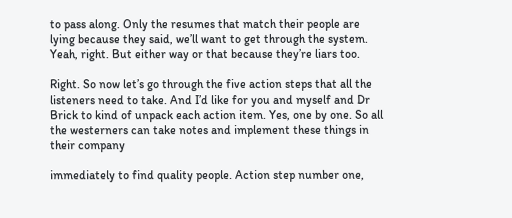to pass along. Only the resumes that match their people are lying because they said, we’ll want to get through the system. Yeah, right. But either way or that because they’re liars too.

Right. So now let’s go through the five action steps that all the listeners need to take. And I’d like for you and myself and Dr Brick to kind of unpack each action item. Yes, one by one. So all the westerners can take notes and implement these things in their company

immediately to find quality people. Action step number one,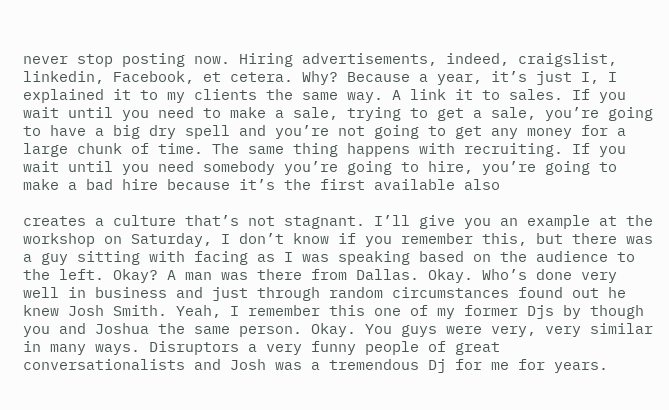never stop posting now. Hiring advertisements, indeed, craigslist, linkedin, Facebook, et cetera. Why? Because a year, it’s just I, I explained it to my clients the same way. A link it to sales. If you wait until you need to make a sale, trying to get a sale, you’re going to have a big dry spell and you’re not going to get any money for a large chunk of time. The same thing happens with recruiting. If you wait until you need somebody you’re going to hire, you’re going to make a bad hire because it’s the first available also

creates a culture that’s not stagnant. I’ll give you an example at the workshop on Saturday, I don’t know if you remember this, but there was a guy sitting with facing as I was speaking based on the audience to the left. Okay? A man was there from Dallas. Okay. Who’s done very well in business and just through random circumstances found out he knew Josh Smith. Yeah, I remember this one of my former Djs by though you and Joshua the same person. Okay. You guys were very, very similar in many ways. Disruptors a very funny people of great conversationalists and Josh was a tremendous Dj for me for years.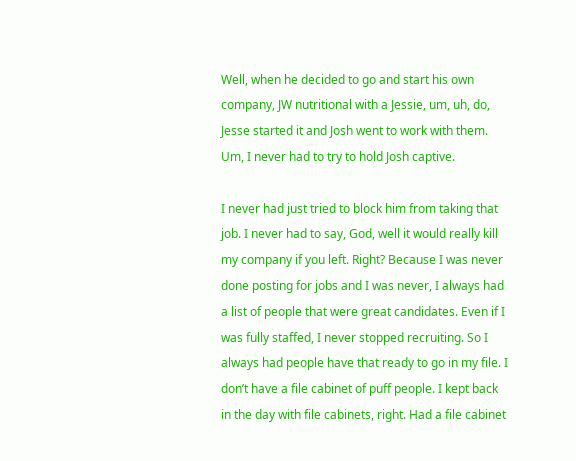Well, when he decided to go and start his own company, JW nutritional with a Jessie, um, uh, do, Jesse started it and Josh went to work with them. Um, I never had to try to hold Josh captive.

I never had just tried to block him from taking that job. I never had to say, God, well it would really kill my company if you left. Right? Because I was never done posting for jobs and I was never, I always had a list of people that were great candidates. Even if I was fully staffed, I never stopped recruiting. So I always had people have that ready to go in my file. I don’t have a file cabinet of puff people. I kept back in the day with file cabinets, right. Had a file cabinet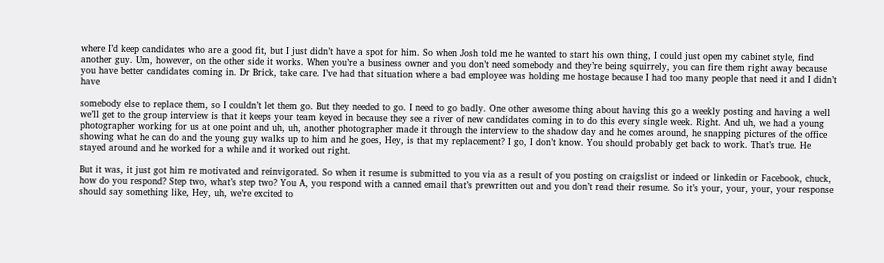where I’d keep candidates who are a good fit, but I just didn’t have a spot for him. So when Josh told me he wanted to start his own thing, I could just open my cabinet style, find another guy. Um, however, on the other side it works. When you’re a business owner and you don’t need somebody and they’re being squirrely, you can fire them right away because you have better candidates coming in. Dr Brick, take care. I’ve had that situation where a bad employee was holding me hostage because I had too many people that need it and I didn’t have

somebody else to replace them, so I couldn’t let them go. But they needed to go. I need to go badly. One other awesome thing about having this go a weekly posting and having a well we’ll get to the group interview is that it keeps your team keyed in because they see a river of new candidates coming in to do this every single week. Right. And uh, we had a young photographer working for us at one point and uh, uh, another photographer made it through the interview to the shadow day and he comes around, he snapping pictures of the office showing what he can do and the young guy walks up to him and he goes, Hey, is that my replacement? I go, I don’t know. You should probably get back to work. That’s true. He stayed around and he worked for a while and it worked out right.

But it was, it just got him re motivated and reinvigorated. So when it resume is submitted to you via as a result of you posting on craigslist or indeed or linkedin or Facebook, chuck, how do you respond? Step two, what’s step two? You A, you respond with a canned email that’s prewritten out and you don’t read their resume. So it’s your, your, your, your response should say something like, Hey, uh, we’re excited to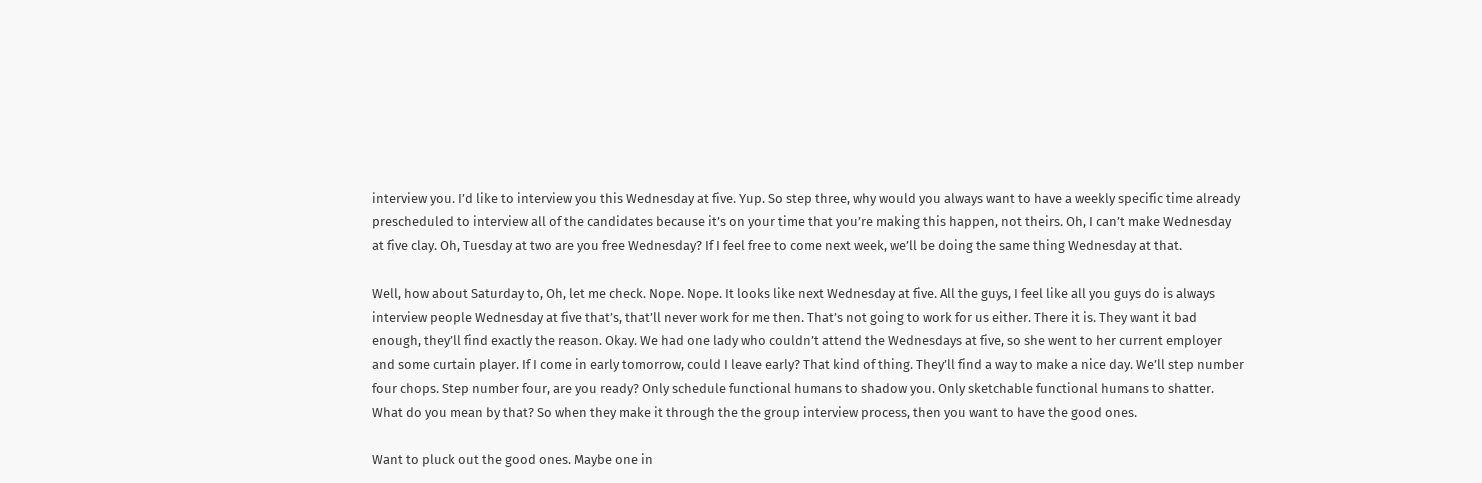interview you. I’d like to interview you this Wednesday at five. Yup. So step three, why would you always want to have a weekly specific time already prescheduled to interview all of the candidates because it’s on your time that you’re making this happen, not theirs. Oh, I can’t make Wednesday at five clay. Oh, Tuesday at two are you free Wednesday? If I feel free to come next week, we’ll be doing the same thing Wednesday at that.

Well, how about Saturday to, Oh, let me check. Nope. Nope. It looks like next Wednesday at five. All the guys, I feel like all you guys do is always interview people Wednesday at five that’s, that’ll never work for me then. That’s not going to work for us either. There it is. They want it bad enough, they’ll find exactly the reason. Okay. We had one lady who couldn’t attend the Wednesdays at five, so she went to her current employer and some curtain player. If I come in early tomorrow, could I leave early? That kind of thing. They’ll find a way to make a nice day. We’ll step number four chops. Step number four, are you ready? Only schedule functional humans to shadow you. Only sketchable functional humans to shatter. What do you mean by that? So when they make it through the the group interview process, then you want to have the good ones.

Want to pluck out the good ones. Maybe one in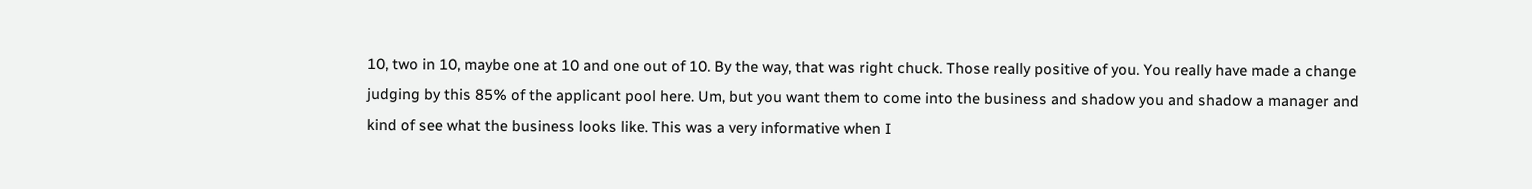10, two in 10, maybe one at 10 and one out of 10. By the way, that was right chuck. Those really positive of you. You really have made a change judging by this 85% of the applicant pool here. Um, but you want them to come into the business and shadow you and shadow a manager and kind of see what the business looks like. This was a very informative when I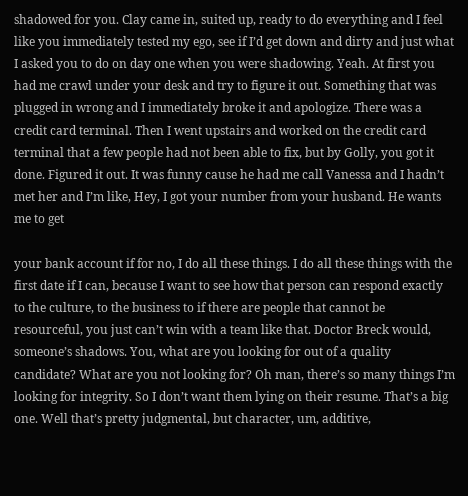shadowed for you. Clay came in, suited up, ready to do everything and I feel like you immediately tested my ego, see if I’d get down and dirty and just what I asked you to do on day one when you were shadowing. Yeah. At first you had me crawl under your desk and try to figure it out. Something that was plugged in wrong and I immediately broke it and apologize. There was a credit card terminal. Then I went upstairs and worked on the credit card terminal that a few people had not been able to fix, but by Golly, you got it done. Figured it out. It was funny cause he had me call Vanessa and I hadn’t met her and I’m like, Hey, I got your number from your husband. He wants me to get

your bank account if for no, I do all these things. I do all these things with the first date if I can, because I want to see how that person can respond exactly to the culture, to the business to if there are people that cannot be resourceful, you just can’t win with a team like that. Doctor Breck would, someone’s shadows. You, what are you looking for out of a quality candidate? What are you not looking for? Oh man, there’s so many things I’m looking for integrity. So I don’t want them lying on their resume. That’s a big one. Well that’s pretty judgmental, but character, um, additive,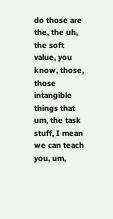do those are the, the uh, the soft value, you know, those, those intangible things that um, the task stuff, I mean we can teach you, um,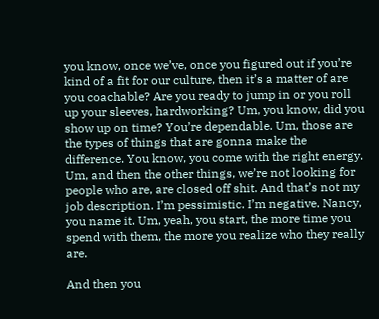you know, once we’ve, once you figured out if you’re kind of a fit for our culture, then it’s a matter of are you coachable? Are you ready to jump in or you roll up your sleeves, hardworking? Um, you know, did you show up on time? You’re dependable. Um, those are the types of things that are gonna make the difference. You know, you come with the right energy. Um, and then the other things, we’re not looking for people who are, are closed off shit. And that’s not my job description. I’m pessimistic. I’m negative. Nancy, you name it. Um, yeah, you start, the more time you spend with them, the more you realize who they really are.

And then you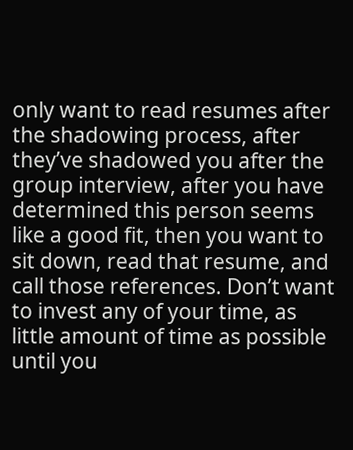only want to read resumes after the shadowing process, after they’ve shadowed you after the group interview, after you have determined this person seems like a good fit, then you want to sit down, read that resume, and call those references. Don’t want to invest any of your time, as little amount of time as possible until you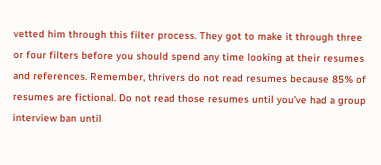vetted him through this filter process. They got to make it through three or four filters before you should spend any time looking at their resumes and references. Remember, thrivers do not read resumes because 85% of resumes are fictional. Do not read those resumes until you’ve had a group interview ban until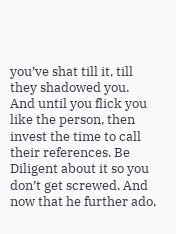you’ve shat till it, till they shadowed you. And until you flick you like the person, then invest the time to call their references. Be Diligent about it so you don’t get screwed. And now that he further ado,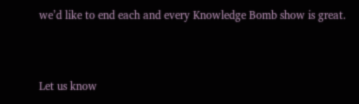we’d like to end each and every Knowledge Bomb show is great.


Let us know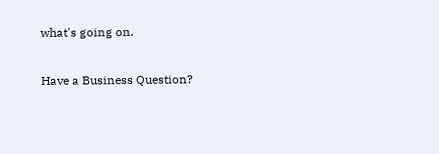what's going on.

Have a Business Question?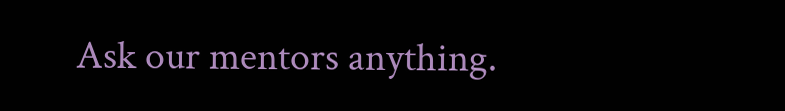Ask our mentors anything.